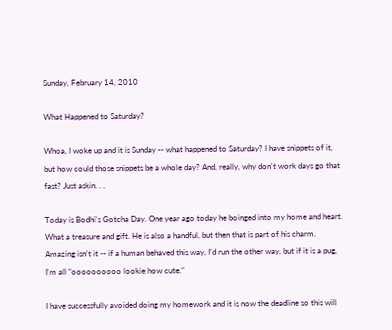Sunday, February 14, 2010

What Happened to Saturday?

Whoa, I woke up and it is Sunday -- what happened to Saturday? I have snippets of it, but how could those snippets be a whole day? And, really, why don't work days go that fast? Just askin. . .

Today is Bodhi's Gotcha Day. One year ago today he boinged into my home and heart. What a treasure and gift. He is also a handful, but then that is part of his charm. Amazing isn't it -- if a human behaved this way, I'd run the other way, but if it is a pug, I'm all "oooooooooo lookie how cute."

I have successfully avoided doing my homework and it is now the deadline so this will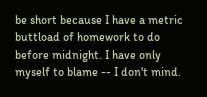be short because I have a metric buttload of homework to do before midnight. I have only myself to blame -- I don't mind.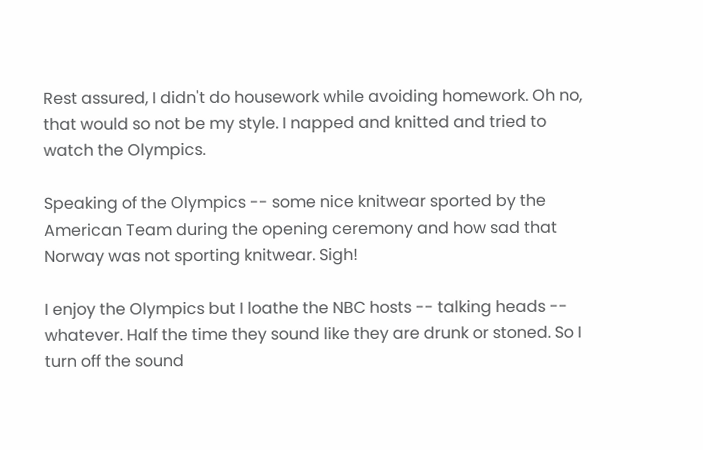Rest assured, I didn't do housework while avoiding homework. Oh no, that would so not be my style. I napped and knitted and tried to watch the Olympics.

Speaking of the Olympics -- some nice knitwear sported by the American Team during the opening ceremony and how sad that Norway was not sporting knitwear. Sigh!

I enjoy the Olympics but I loathe the NBC hosts -- talking heads -- whatever. Half the time they sound like they are drunk or stoned. So I turn off the sound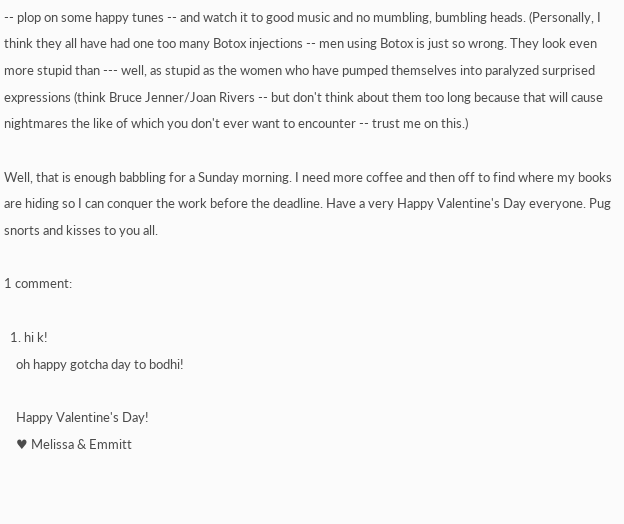-- plop on some happy tunes -- and watch it to good music and no mumbling, bumbling heads. (Personally, I think they all have had one too many Botox injections -- men using Botox is just so wrong. They look even more stupid than --- well, as stupid as the women who have pumped themselves into paralyzed surprised expressions (think Bruce Jenner/Joan Rivers -- but don't think about them too long because that will cause nightmares the like of which you don't ever want to encounter -- trust me on this.)

Well, that is enough babbling for a Sunday morning. I need more coffee and then off to find where my books are hiding so I can conquer the work before the deadline. Have a very Happy Valentine's Day everyone. Pug snorts and kisses to you all.

1 comment:

  1. hi k!
    oh happy gotcha day to bodhi!

    Happy Valentine's Day!
    ♥ Melissa & Emmitt